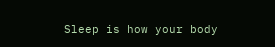Sleep is how your body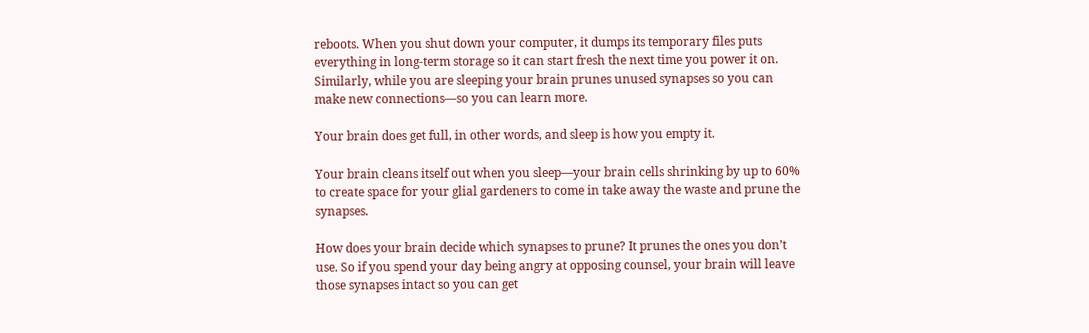reboots. When you shut down your computer, it dumps its temporary files puts everything in long-term storage so it can start fresh the next time you power it on. Similarly, while you are sleeping your brain prunes unused synapses so you can make new connections—so you can learn more.

Your brain does get full, in other words, and sleep is how you empty it.

Your brain cleans itself out when you sleep—your brain cells shrinking by up to 60% to create space for your glial gardeners to come in take away the waste and prune the synapses.

How does your brain decide which synapses to prune? It prunes the ones you don’t use. So if you spend your day being angry at opposing counsel, your brain will leave those synapses intact so you can get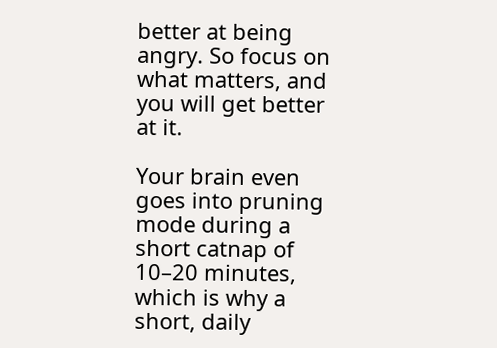better at being angry. So focus on what matters, and you will get better at it.

Your brain even goes into pruning mode during a short catnap of 10–20 minutes, which is why a short, daily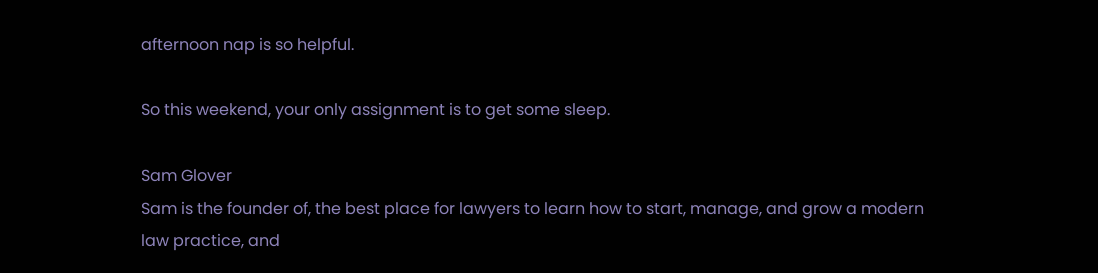afternoon nap is so helpful.

So this weekend, your only assignment is to get some sleep.

Sam Glover
Sam is the founder of, the best place for lawyers to learn how to start, manage, and grow a modern law practice, and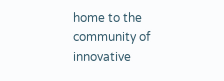home to the community of innovative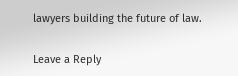lawyers building the future of law.

Leave a Reply